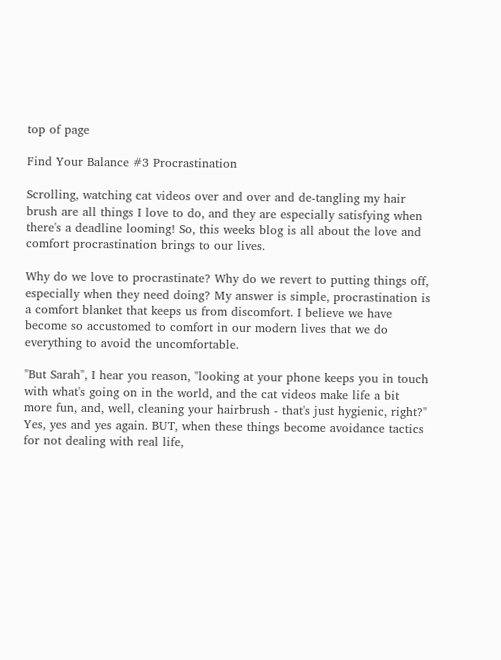top of page

Find Your Balance #3 Procrastination

Scrolling, watching cat videos over and over and de-tangling my hair brush are all things I love to do, and they are especially satisfying when there's a deadline looming! So, this weeks blog is all about the love and comfort procrastination brings to our lives.

Why do we love to procrastinate? Why do we revert to putting things off, especially when they need doing? My answer is simple, procrastination is a comfort blanket that keeps us from discomfort. I believe we have become so accustomed to comfort in our modern lives that we do everything to avoid the uncomfortable.

"But Sarah", I hear you reason, "looking at your phone keeps you in touch with what's going on in the world, and the cat videos make life a bit more fun, and, well, cleaning your hairbrush - that's just hygienic, right?" Yes, yes and yes again. BUT, when these things become avoidance tactics for not dealing with real life,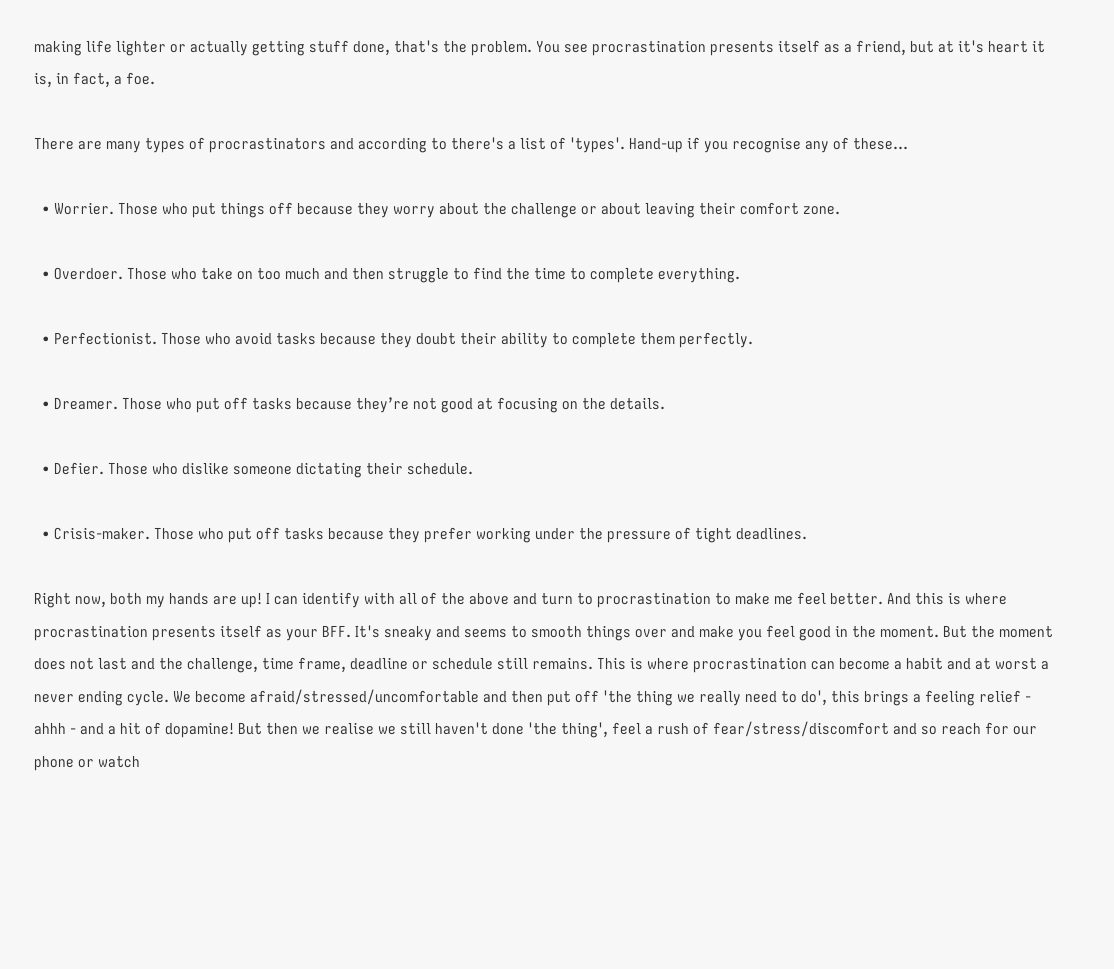making life lighter or actually getting stuff done, that's the problem. You see procrastination presents itself as a friend, but at it's heart it is, in fact, a foe.

There are many types of procrastinators and according to there's a list of 'types'. Hand-up if you recognise any of these...

  • Worrier. Those who put things off because they worry about the challenge or about leaving their comfort zone.

  • Overdoer. Those who take on too much and then struggle to find the time to complete everything.

  • Perfectionist. Those who avoid tasks because they doubt their ability to complete them perfectly.

  • Dreamer. Those who put off tasks because they’re not good at focusing on the details.

  • Defier. Those who dislike someone dictating their schedule.

  • Crisis-maker. Those who put off tasks because they prefer working under the pressure of tight deadlines.

Right now, both my hands are up! I can identify with all of the above and turn to procrastination to make me feel better. And this is where procrastination presents itself as your BFF. It's sneaky and seems to smooth things over and make you feel good in the moment. But the moment does not last and the challenge, time frame, deadline or schedule still remains. This is where procrastination can become a habit and at worst a never ending cycle. We become afraid/stressed/uncomfortable and then put off 'the thing we really need to do', this brings a feeling relief - ahhh - and a hit of dopamine! But then we realise we still haven't done 'the thing', feel a rush of fear/stress/discomfort and so reach for our phone or watch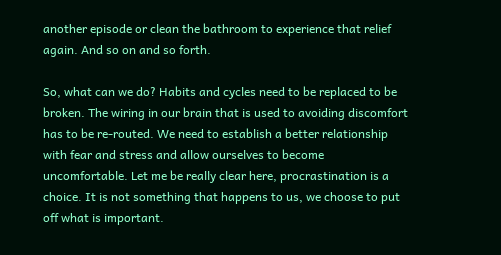another episode or clean the bathroom to experience that relief again. And so on and so forth.

So, what can we do? Habits and cycles need to be replaced to be broken. The wiring in our brain that is used to avoiding discomfort has to be re-routed. We need to establish a better relationship with fear and stress and allow ourselves to become uncomfortable. Let me be really clear here, procrastination is a choice. It is not something that happens to us, we choose to put off what is important.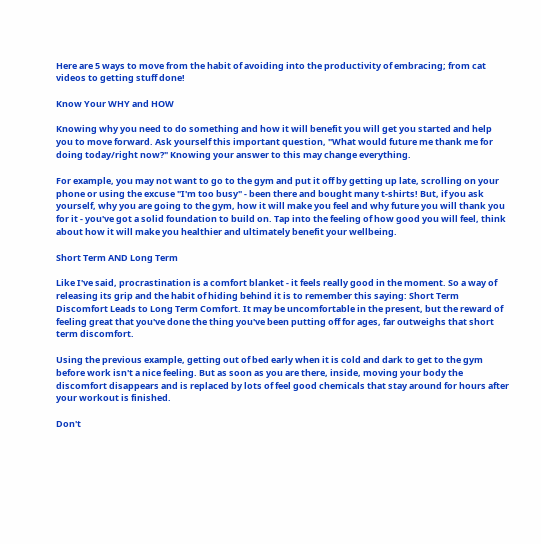Here are 5 ways to move from the habit of avoiding into the productivity of embracing; from cat videos to getting stuff done!

Know Your WHY and HOW

Knowing why you need to do something and how it will benefit you will get you started and help you to move forward. Ask yourself this important question, "What would future me thank me for doing today/right now?" Knowing your answer to this may change everything.

For example, you may not want to go to the gym and put it off by getting up late, scrolling on your phone or using the excuse "I'm too busy" - been there and bought many t-shirts! But, if you ask yourself, why you are going to the gym, how it will make you feel and why future you will thank you for it - you've got a solid foundation to build on. Tap into the feeling of how good you will feel, think about how it will make you healthier and ultimately benefit your wellbeing.

Short Term AND Long Term

Like I've said, procrastination is a comfort blanket - it feels really good in the moment. So a way of releasing its grip and the habit of hiding behind it is to remember this saying: Short Term Discomfort Leads to Long Term Comfort. It may be uncomfortable in the present, but the reward of feeling great that you've done the thing you've been putting off for ages, far outweighs that short term discomfort.

Using the previous example, getting out of bed early when it is cold and dark to get to the gym before work isn't a nice feeling. But as soon as you are there, inside, moving your body the discomfort disappears and is replaced by lots of feel good chemicals that stay around for hours after your workout is finished.

Don't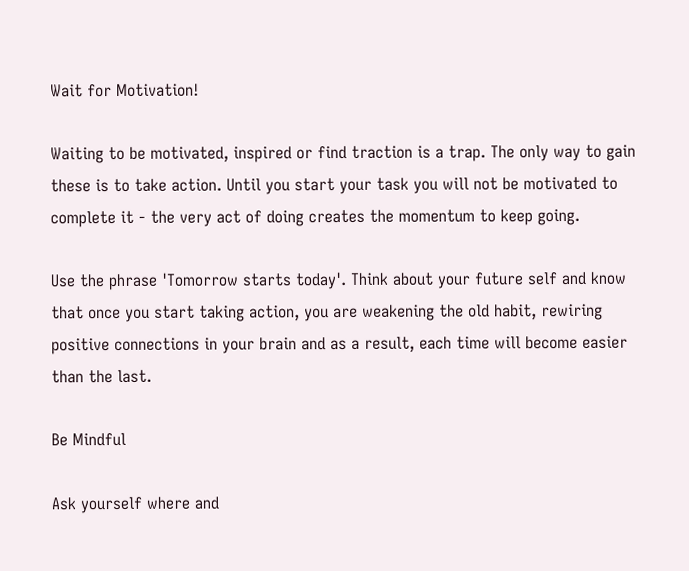Wait for Motivation!

Waiting to be motivated, inspired or find traction is a trap. The only way to gain these is to take action. Until you start your task you will not be motivated to complete it - the very act of doing creates the momentum to keep going.

Use the phrase 'Tomorrow starts today'. Think about your future self and know that once you start taking action, you are weakening the old habit, rewiring positive connections in your brain and as a result, each time will become easier than the last.

Be Mindful

Ask yourself where and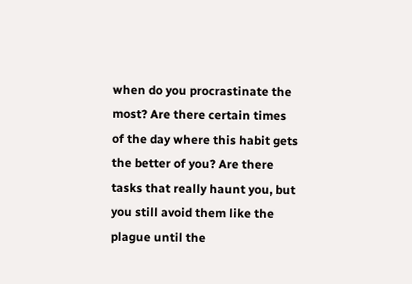when do you procrastinate the most? Are there certain times of the day where this habit gets the better of you? Are there tasks that really haunt you, but you still avoid them like the plague until the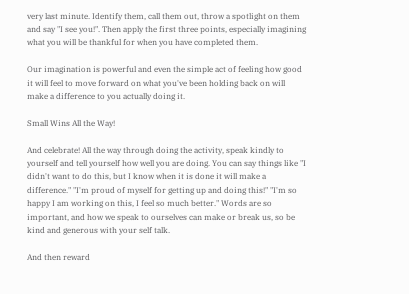very last minute. Identify them, call them out, throw a spotlight on them and say "I see you!". Then apply the first three points, especially imagining what you will be thankful for when you have completed them.

Our imagination is powerful and even the simple act of feeling how good it will feel to move forward on what you've been holding back on will make a difference to you actually doing it.

Small Wins All the Way!

And celebrate! All the way through doing the activity, speak kindly to yourself and tell yourself how well you are doing. You can say things like "I didn't want to do this, but I know when it is done it will make a difference." "I'm proud of myself for getting up and doing this!" "I'm so happy I am working on this, I feel so much better." Words are so important, and how we speak to ourselves can make or break us, so be kind and generous with your self talk.

And then reward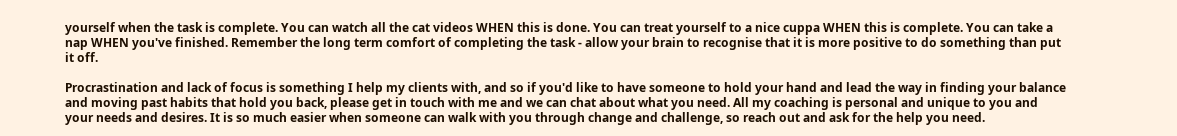yourself when the task is complete. You can watch all the cat videos WHEN this is done. You can treat yourself to a nice cuppa WHEN this is complete. You can take a nap WHEN you've finished. Remember the long term comfort of completing the task - allow your brain to recognise that it is more positive to do something than put it off.

Procrastination and lack of focus is something I help my clients with, and so if you'd like to have someone to hold your hand and lead the way in finding your balance and moving past habits that hold you back, please get in touch with me and we can chat about what you need. All my coaching is personal and unique to you and your needs and desires. It is so much easier when someone can walk with you through change and challenge, so reach out and ask for the help you need.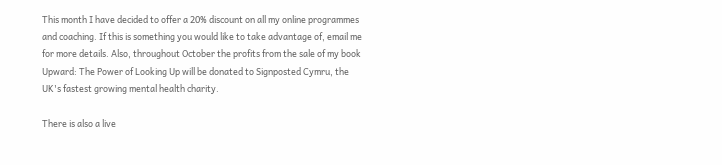This month I have decided to offer a 20% discount on all my online programmes and coaching. If this is something you would like to take advantage of, email me for more details. Also, throughout October the profits from the sale of my book Upward: The Power of Looking Up will be donated to Signposted Cymru, the UK's fastest growing mental health charity.

There is also a live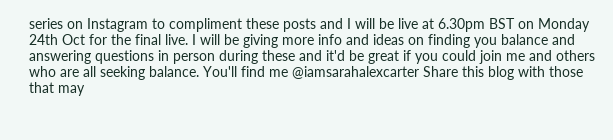series on Instagram to compliment these posts and I will be live at 6.30pm BST on Monday 24th Oct for the final live. I will be giving more info and ideas on finding you balance and answering questions in person during these and it'd be great if you could join me and others who are all seeking balance. You'll find me @iamsarahalexcarter Share this blog with those that may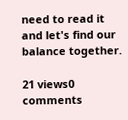need to read it and let's find our balance together.

21 views0 comments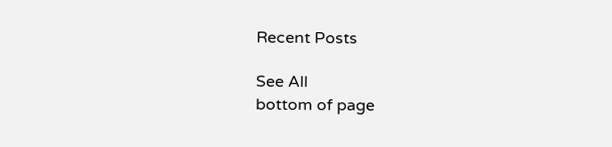Recent Posts

See All
bottom of page